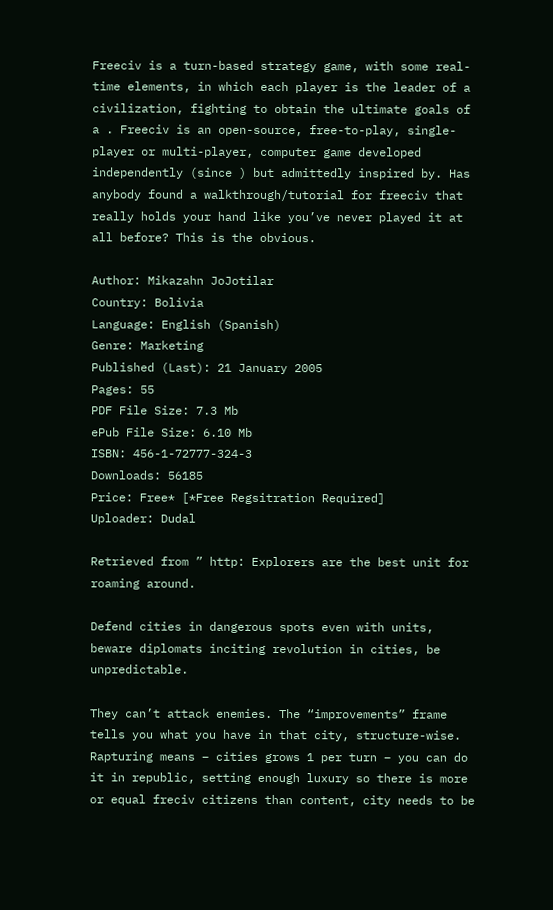Freeciv is a turn-based strategy game, with some real-time elements, in which each player is the leader of a civilization, fighting to obtain the ultimate goals of a . Freeciv is an open-source, free-to-play, single-player or multi-player, computer game developed independently (since ) but admittedly inspired by. Has anybody found a walkthrough/tutorial for freeciv that really holds your hand like you’ve never played it at all before? This is the obvious.

Author: Mikazahn JoJotilar
Country: Bolivia
Language: English (Spanish)
Genre: Marketing
Published (Last): 21 January 2005
Pages: 55
PDF File Size: 7.3 Mb
ePub File Size: 6.10 Mb
ISBN: 456-1-72777-324-3
Downloads: 56185
Price: Free* [*Free Regsitration Required]
Uploader: Dudal

Retrieved from ” http: Explorers are the best unit for roaming around.

Defend cities in dangerous spots even with units, beware diplomats inciting revolution in cities, be unpredictable.

They can’t attack enemies. The “improvements” frame tells you what you have in that city, structure-wise. Rapturing means – cities grows 1 per turn – you can do it in republic, setting enough luxury so there is more or equal freciv citizens than content, city needs to be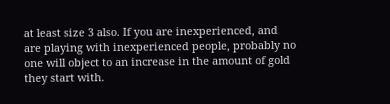at least size 3 also. If you are inexperienced, and are playing with inexperienced people, probably no one will object to an increase in the amount of gold they start with.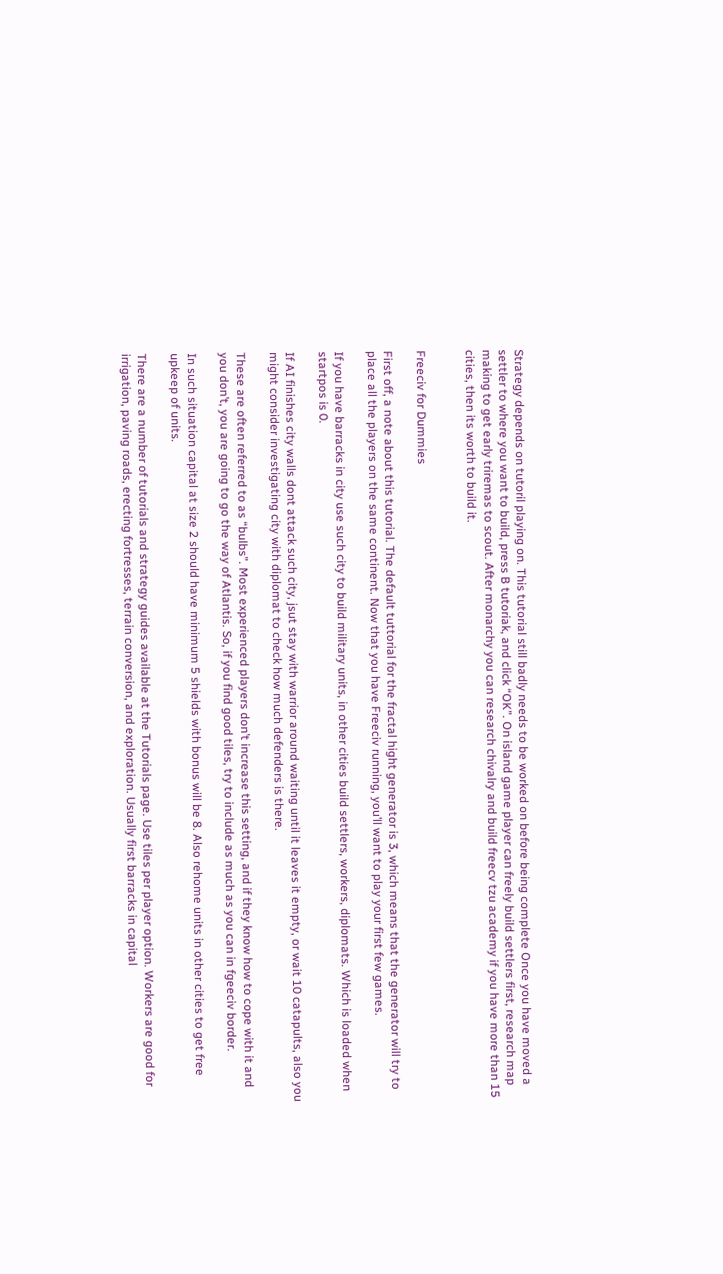Strategy depends on tutoril playing on. This tutorial still badly needs to be worked on before being complete Once you have moved a settler to where you want to build, press B tutoriak, and click “OK”. On island game player can freely build settlers first, research map making to get early triremas to scout. After monarchy you can research chivalry and build freecv tzu academy if you have more than 15 cities, then its worth to build it.


Freeciv for Dummies

First off, a note about this tutorial. The default tuttorial for the fractal hight generator is 3, which means that the generator will try to place all the players on the same continent. Now that you have Freeciv running, you’ll want to play your first few games.

If you have barracks in city use such city to build military units, in other cities build settlers, workers, diplomats. Which is loaded when startpos is 0.

If AI finishes city walls dont attack such city, jsut stay with warrior around waiting until it leaves it empty, or wait 10 catapults, also you might consider investigating city with diplomat to check how much defenders is there.

These are often referred to as “bulbs”. Most experienced players don’t increase this setting, and if they know how to cope with it and you don’t, you are going to go the way of Atlantis. So, if you find good tiles, try to include as much as you can in fgeeciv border.

In such situation capital at size 2 should have minimum 5 shields with bonus will be 8. Also rehome units in other cities to get free upkeep of units.

There are a number of tutorials and strategy guides available at the Tutorials page. Use tiles per player option. Workers are good for irrigation, paving roads, erecting fortresses, terrain conversion, and exploration. Usually first barracks in capital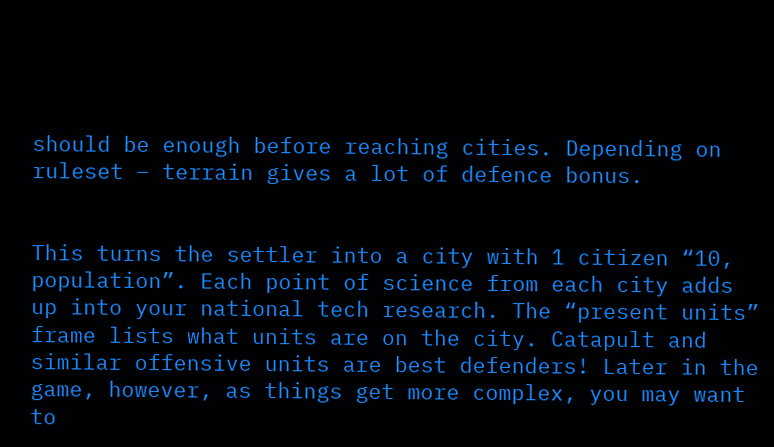should be enough before reaching cities. Depending on ruleset – terrain gives a lot of defence bonus.


This turns the settler into a city with 1 citizen “10, population”. Each point of science from each city adds up into your national tech research. The “present units” frame lists what units are on the city. Catapult and similar offensive units are best defenders! Later in the game, however, as things get more complex, you may want to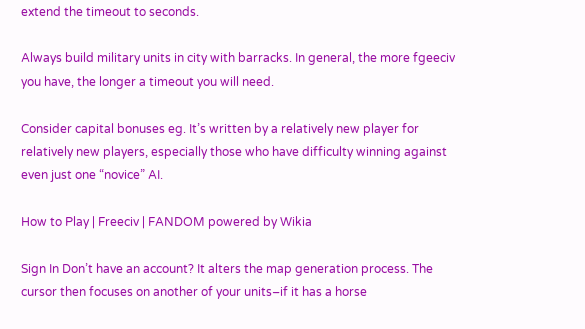extend the timeout to seconds.

Always build military units in city with barracks. In general, the more fgeeciv you have, the longer a timeout you will need.

Consider capital bonuses eg. It’s written by a relatively new player for relatively new players, especially those who have difficulty winning against even just one “novice” AI.

How to Play | Freeciv | FANDOM powered by Wikia

Sign In Don’t have an account? It alters the map generation process. The cursor then focuses on another of your units–if it has a horse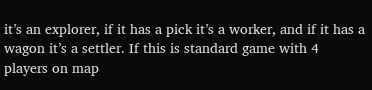it’s an explorer, if it has a pick it’s a worker, and if it has a wagon it’s a settler. If this is standard game with 4 players on map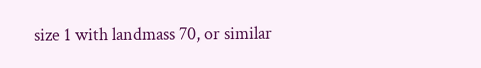size 1 with landmass 70, or similar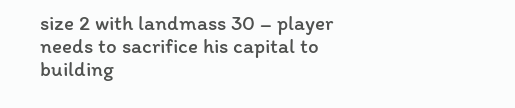size 2 with landmass 30 – player needs to sacrifice his capital to building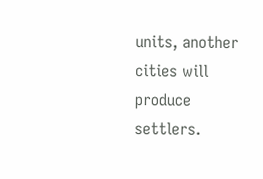units, another cities will produce settlers.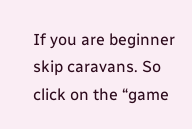If you are beginner skip caravans. So click on the “game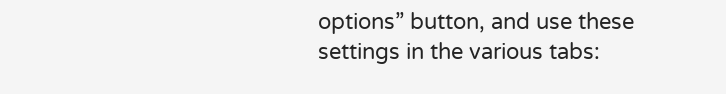options” button, and use these settings in the various tabs: